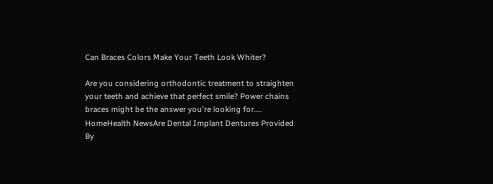Can Braces Colors Make Your Teeth Look Whiter?

Are you considering orthodontic treatment to straighten your teeth and achieve that perfect smile? Power chains braces might be the answer you're looking for....
HomeHealth NewsAre Dental Implant Dentures Provided By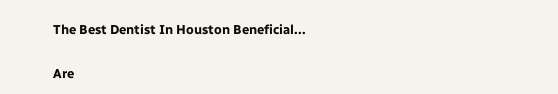The Best Dentist In Houston Beneficial...

Are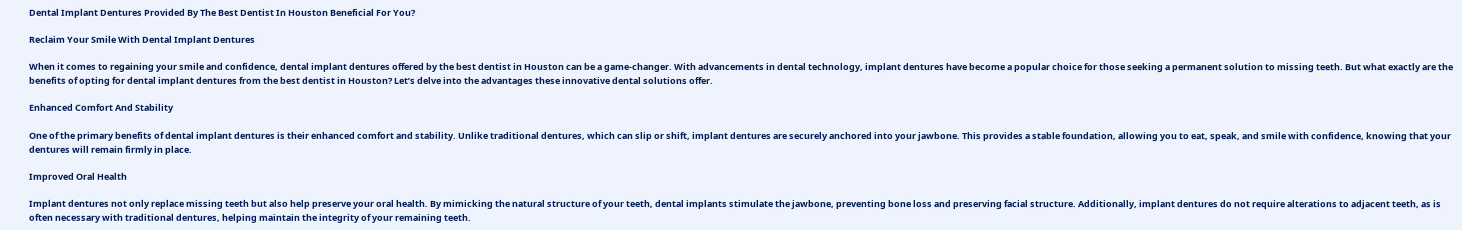Dental Implant Dentures Provided By The Best Dentist In Houston Beneficial For You?

Reclaim Your Smile With Dental Implant Dentures

When it comes to regaining your smile and confidence, dental implant dentures offered by the best dentist in Houston can be a game-changer. With advancements in dental technology, implant dentures have become a popular choice for those seeking a permanent solution to missing teeth. But what exactly are the benefits of opting for dental implant dentures from the best dentist in Houston? Let’s delve into the advantages these innovative dental solutions offer.

Enhanced Comfort And Stability

One of the primary benefits of dental implant dentures is their enhanced comfort and stability. Unlike traditional dentures, which can slip or shift, implant dentures are securely anchored into your jawbone. This provides a stable foundation, allowing you to eat, speak, and smile with confidence, knowing that your dentures will remain firmly in place.

Improved Oral Health

Implant dentures not only replace missing teeth but also help preserve your oral health. By mimicking the natural structure of your teeth, dental implants stimulate the jawbone, preventing bone loss and preserving facial structure. Additionally, implant dentures do not require alterations to adjacent teeth, as is often necessary with traditional dentures, helping maintain the integrity of your remaining teeth.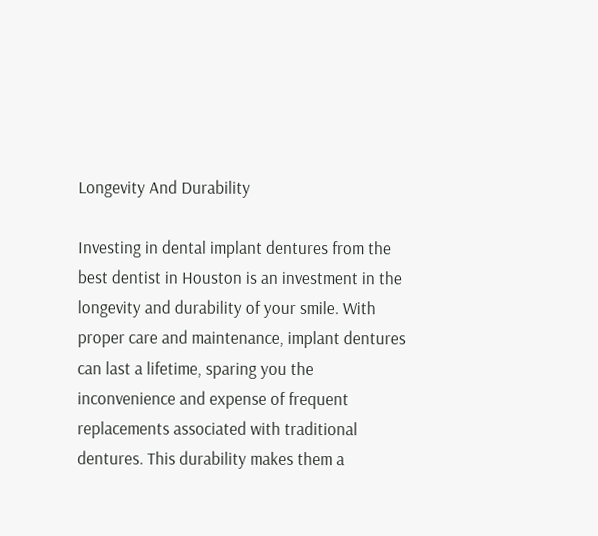Longevity And Durability

Investing in dental implant dentures from the best dentist in Houston is an investment in the longevity and durability of your smile. With proper care and maintenance, implant dentures can last a lifetime, sparing you the inconvenience and expense of frequent replacements associated with traditional dentures. This durability makes them a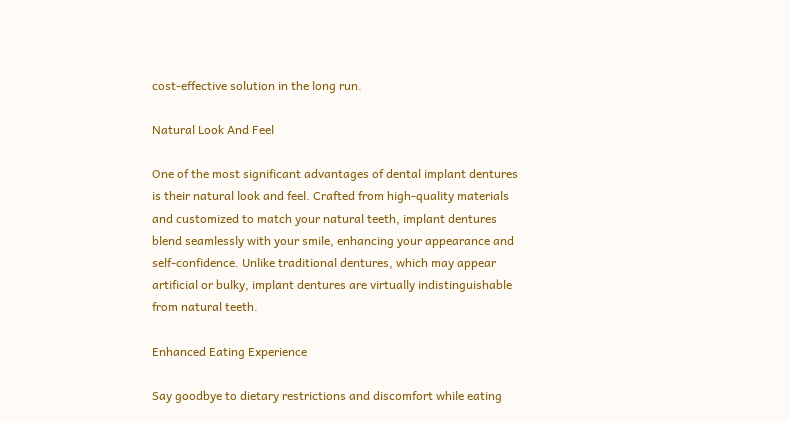cost-effective solution in the long run.

Natural Look And Feel

One of the most significant advantages of dental implant dentures is their natural look and feel. Crafted from high-quality materials and customized to match your natural teeth, implant dentures blend seamlessly with your smile, enhancing your appearance and self-confidence. Unlike traditional dentures, which may appear artificial or bulky, implant dentures are virtually indistinguishable from natural teeth.

Enhanced Eating Experience

Say goodbye to dietary restrictions and discomfort while eating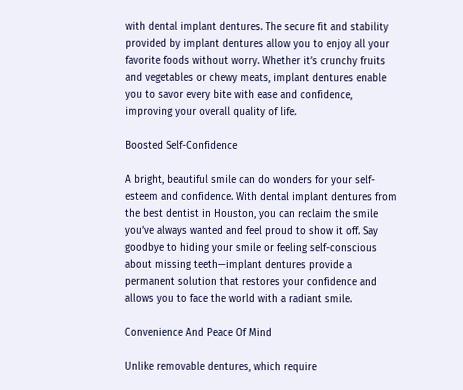with dental implant dentures. The secure fit and stability provided by implant dentures allow you to enjoy all your favorite foods without worry. Whether it’s crunchy fruits and vegetables or chewy meats, implant dentures enable you to savor every bite with ease and confidence, improving your overall quality of life.

Boosted Self-Confidence

A bright, beautiful smile can do wonders for your self-esteem and confidence. With dental implant dentures from the best dentist in Houston, you can reclaim the smile you’ve always wanted and feel proud to show it off. Say goodbye to hiding your smile or feeling self-conscious about missing teeth—implant dentures provide a permanent solution that restores your confidence and allows you to face the world with a radiant smile.

Convenience And Peace Of Mind

Unlike removable dentures, which require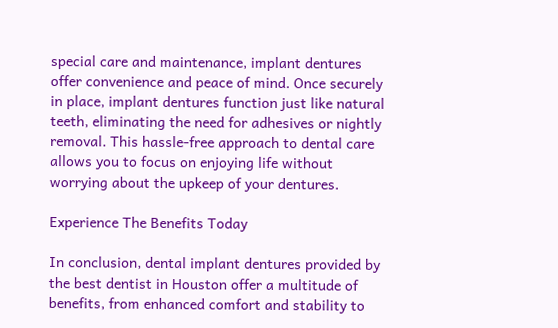special care and maintenance, implant dentures offer convenience and peace of mind. Once securely in place, implant dentures function just like natural teeth, eliminating the need for adhesives or nightly removal. This hassle-free approach to dental care allows you to focus on enjoying life without worrying about the upkeep of your dentures.

Experience The Benefits Today

In conclusion, dental implant dentures provided by the best dentist in Houston offer a multitude of benefits, from enhanced comfort and stability to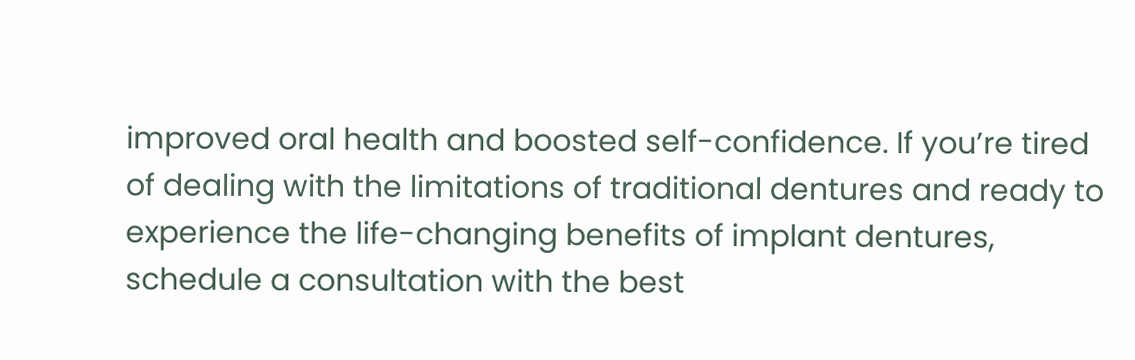improved oral health and boosted self-confidence. If you’re tired of dealing with the limitations of traditional dentures and ready to experience the life-changing benefits of implant dentures, schedule a consultation with the best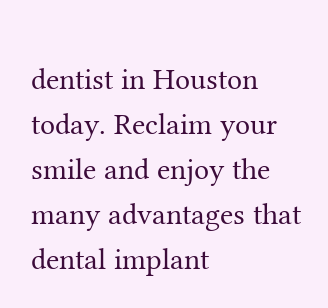dentist in Houston today. Reclaim your smile and enjoy the many advantages that dental implant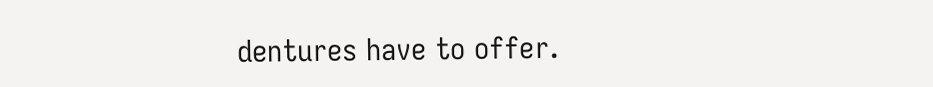dentures have to offer.